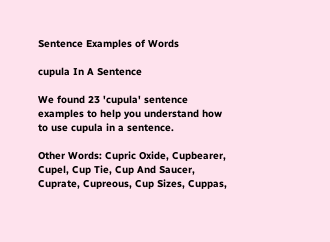Sentence Examples of Words

cupula In A Sentence

We found 23 'cupula' sentence examples to help you understand how to use cupula in a sentence.

Other Words: Cupric Oxide, Cupbearer, Cupel, Cup Tie, Cup And Saucer, Cuprate, Cupreous, Cup Sizes, Cuppas,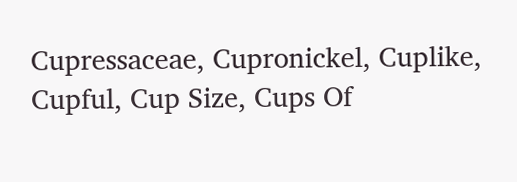Cupressaceae, Cupronickel, Cuplike, Cupful, Cup Size, Cups Of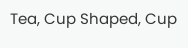Tea, Cup Shaped, Cup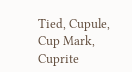Tied, Cupule, Cup Mark, Cuprite